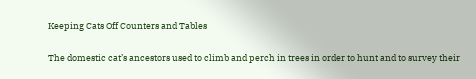Keeping Cats Off Counters and Tables

The domestic cat’s ancestors used to climb and perch in trees in order to hunt and to survey their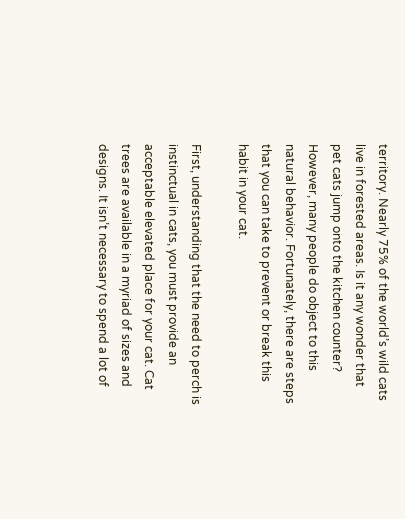territory. Nearly 75% of the world’s wild cats live in forested areas. Is it any wonder that pet cats jump onto the kitchen counter? However, many people do object to this natural behavior. Fortunately, there are steps that you can take to prevent or break this habit in your cat.

First, understanding that the need to perch is instinctual in cats, you must provide an acceptable elevated place for your cat. Cat trees are available in a myriad of sizes and designs. It isn’t necessary to spend a lot of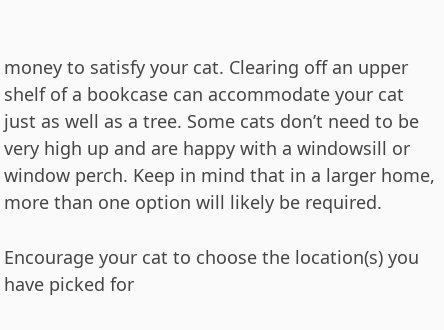money to satisfy your cat. Clearing off an upper shelf of a bookcase can accommodate your cat just as well as a tree. Some cats don’t need to be very high up and are happy with a windowsill or window perch. Keep in mind that in a larger home, more than one option will likely be required.

Encourage your cat to choose the location(s) you have picked for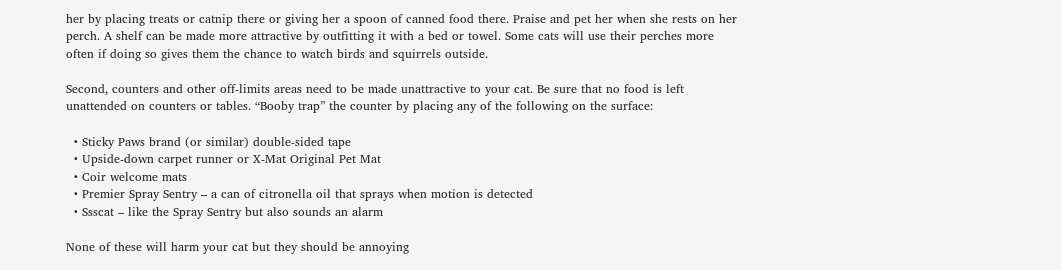her by placing treats or catnip there or giving her a spoon of canned food there. Praise and pet her when she rests on her perch. A shelf can be made more attractive by outfitting it with a bed or towel. Some cats will use their perches more often if doing so gives them the chance to watch birds and squirrels outside.

Second, counters and other off-limits areas need to be made unattractive to your cat. Be sure that no food is left unattended on counters or tables. “Booby trap” the counter by placing any of the following on the surface:

  • Sticky Paws brand (or similar) double-sided tape
  • Upside-down carpet runner or X-Mat Original Pet Mat
  • Coir welcome mats
  • Premier Spray Sentry – a can of citronella oil that sprays when motion is detected
  • Ssscat – like the Spray Sentry but also sounds an alarm

None of these will harm your cat but they should be annoying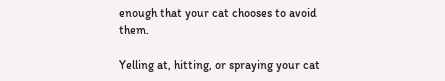enough that your cat chooses to avoid them.

Yelling at, hitting, or spraying your cat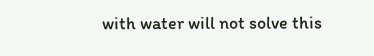with water will not solve this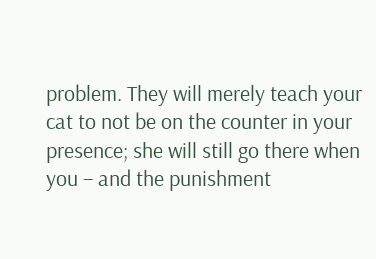problem. They will merely teach your cat to not be on the counter in your presence; she will still go there when you – and the punishment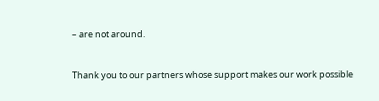– are not around.


Thank you to our partners whose support makes our work possible